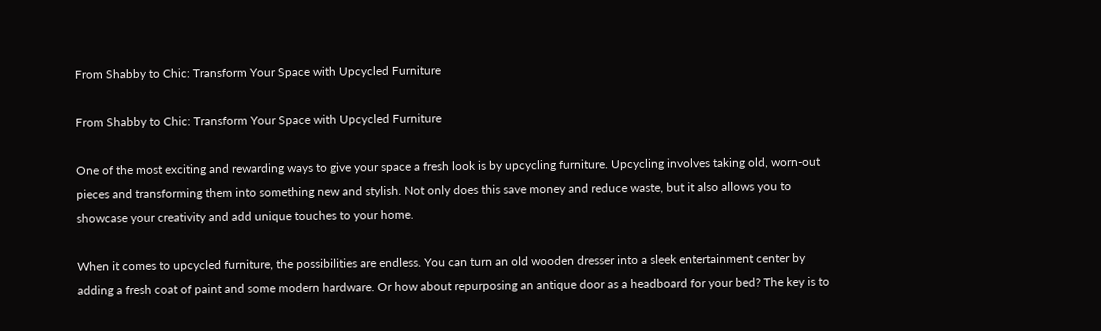From Shabby to Chic: Transform Your Space with Upcycled Furniture

From Shabby to Chic: Transform Your Space with Upcycled Furniture

One of the most exciting and rewarding ways to give your space a fresh look is by upcycling furniture. Upcycling involves taking old, worn-out pieces and transforming them into something new and stylish. Not only does this save money and reduce waste, but it also allows you to showcase your creativity and add unique touches to your home.

When it comes to upcycled furniture, the possibilities are endless. You can turn an old wooden dresser into a sleek entertainment center by adding a fresh coat of paint and some modern hardware. Or how about repurposing an antique door as a headboard for your bed? The key is to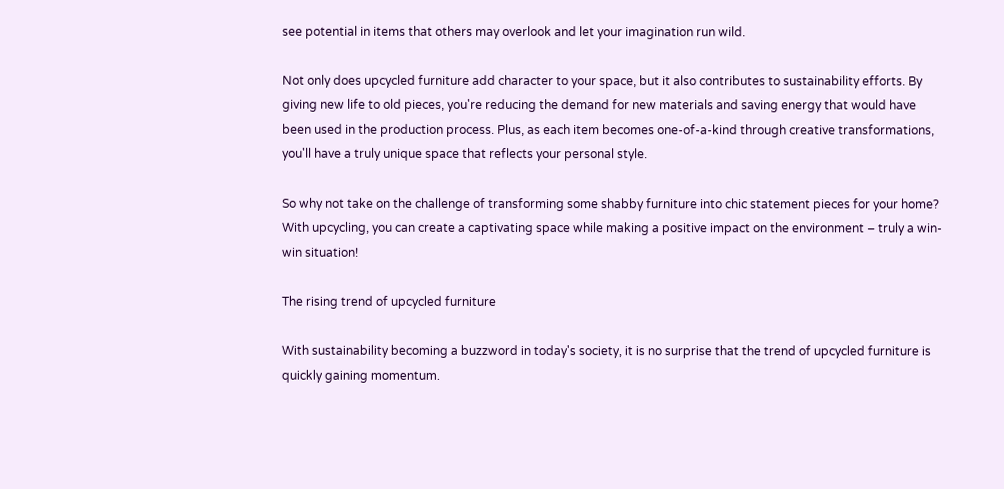see potential in items that others may overlook and let your imagination run wild.

Not only does upcycled furniture add character to your space, but it also contributes to sustainability efforts. By giving new life to old pieces, you're reducing the demand for new materials and saving energy that would have been used in the production process. Plus, as each item becomes one-of-a-kind through creative transformations, you'll have a truly unique space that reflects your personal style.

So why not take on the challenge of transforming some shabby furniture into chic statement pieces for your home? With upcycling, you can create a captivating space while making a positive impact on the environment – truly a win-win situation!

The rising trend of upcycled furniture

With sustainability becoming a buzzword in today's society, it is no surprise that the trend of upcycled furniture is quickly gaining momentum.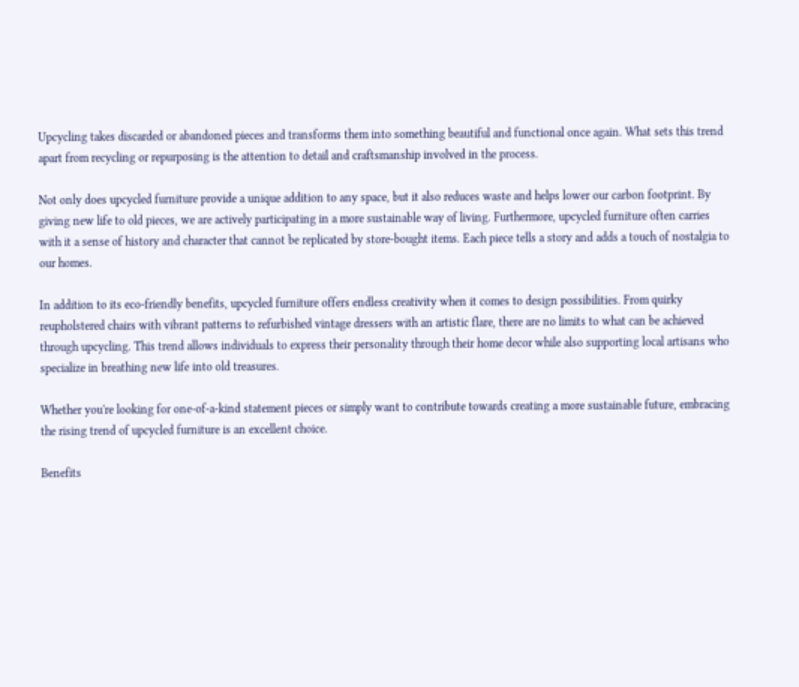Upcycling takes discarded or abandoned pieces and transforms them into something beautiful and functional once again. What sets this trend apart from recycling or repurposing is the attention to detail and craftsmanship involved in the process.

Not only does upcycled furniture provide a unique addition to any space, but it also reduces waste and helps lower our carbon footprint. By giving new life to old pieces, we are actively participating in a more sustainable way of living. Furthermore, upcycled furniture often carries with it a sense of history and character that cannot be replicated by store-bought items. Each piece tells a story and adds a touch of nostalgia to our homes.

In addition to its eco-friendly benefits, upcycled furniture offers endless creativity when it comes to design possibilities. From quirky reupholstered chairs with vibrant patterns to refurbished vintage dressers with an artistic flare, there are no limits to what can be achieved through upcycling. This trend allows individuals to express their personality through their home decor while also supporting local artisans who specialize in breathing new life into old treasures.

Whether you're looking for one-of-a-kind statement pieces or simply want to contribute towards creating a more sustainable future, embracing the rising trend of upcycled furniture is an excellent choice.

Benefits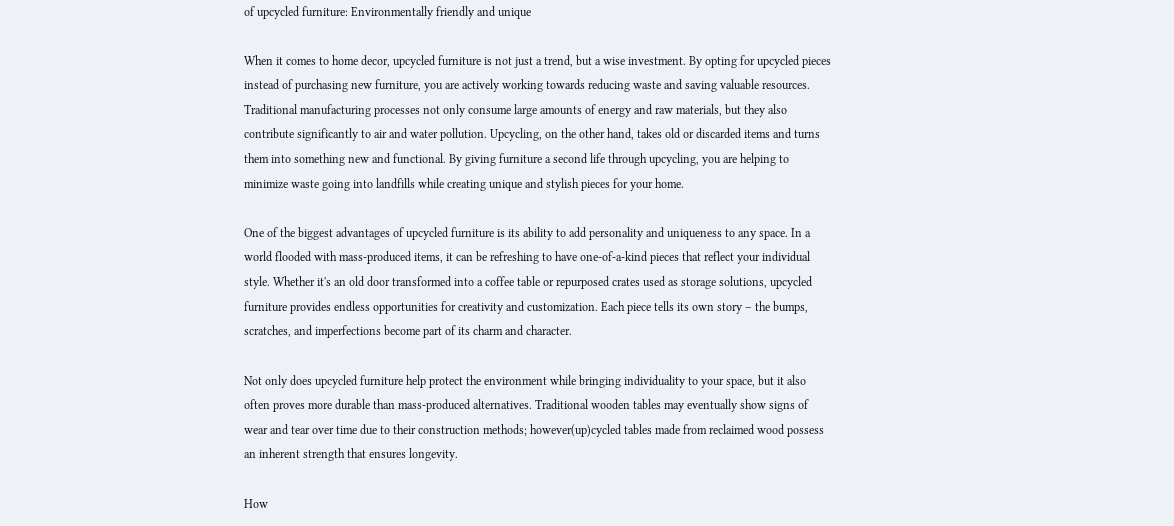of upcycled furniture: Environmentally friendly and unique

When it comes to home decor, upcycled furniture is not just a trend, but a wise investment. By opting for upcycled pieces instead of purchasing new furniture, you are actively working towards reducing waste and saving valuable resources. Traditional manufacturing processes not only consume large amounts of energy and raw materials, but they also contribute significantly to air and water pollution. Upcycling, on the other hand, takes old or discarded items and turns them into something new and functional. By giving furniture a second life through upcycling, you are helping to minimize waste going into landfills while creating unique and stylish pieces for your home.

One of the biggest advantages of upcycled furniture is its ability to add personality and uniqueness to any space. In a world flooded with mass-produced items, it can be refreshing to have one-of-a-kind pieces that reflect your individual style. Whether it's an old door transformed into a coffee table or repurposed crates used as storage solutions, upcycled furniture provides endless opportunities for creativity and customization. Each piece tells its own story – the bumps, scratches, and imperfections become part of its charm and character.

Not only does upcycled furniture help protect the environment while bringing individuality to your space, but it also often proves more durable than mass-produced alternatives. Traditional wooden tables may eventually show signs of wear and tear over time due to their construction methods; however(up)cycled tables made from reclaimed wood possess an inherent strength that ensures longevity.

How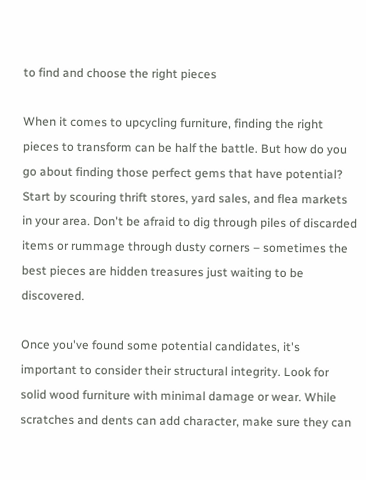to find and choose the right pieces

When it comes to upcycling furniture, finding the right pieces to transform can be half the battle. But how do you go about finding those perfect gems that have potential? Start by scouring thrift stores, yard sales, and flea markets in your area. Don't be afraid to dig through piles of discarded items or rummage through dusty corners – sometimes the best pieces are hidden treasures just waiting to be discovered.

Once you've found some potential candidates, it's important to consider their structural integrity. Look for solid wood furniture with minimal damage or wear. While scratches and dents can add character, make sure they can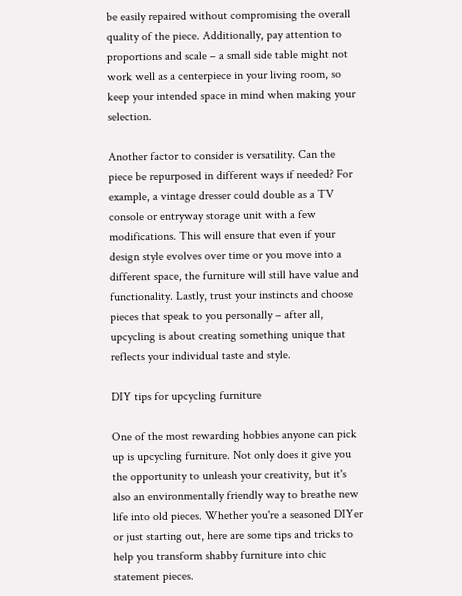be easily repaired without compromising the overall quality of the piece. Additionally, pay attention to proportions and scale – a small side table might not work well as a centerpiece in your living room, so keep your intended space in mind when making your selection.

Another factor to consider is versatility. Can the piece be repurposed in different ways if needed? For example, a vintage dresser could double as a TV console or entryway storage unit with a few modifications. This will ensure that even if your design style evolves over time or you move into a different space, the furniture will still have value and functionality. Lastly, trust your instincts and choose pieces that speak to you personally – after all, upcycling is about creating something unique that reflects your individual taste and style.

DIY tips for upcycling furniture

One of the most rewarding hobbies anyone can pick up is upcycling furniture. Not only does it give you the opportunity to unleash your creativity, but it's also an environmentally friendly way to breathe new life into old pieces. Whether you're a seasoned DIYer or just starting out, here are some tips and tricks to help you transform shabby furniture into chic statement pieces.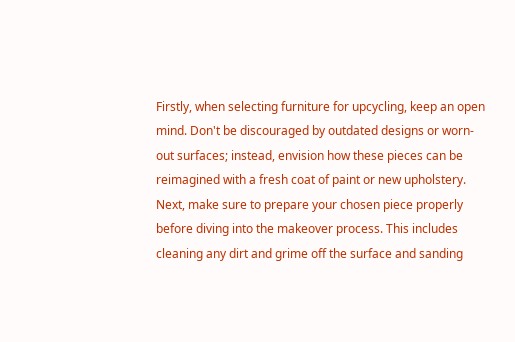Firstly, when selecting furniture for upcycling, keep an open mind. Don't be discouraged by outdated designs or worn-out surfaces; instead, envision how these pieces can be reimagined with a fresh coat of paint or new upholstery. Next, make sure to prepare your chosen piece properly before diving into the makeover process. This includes cleaning any dirt and grime off the surface and sanding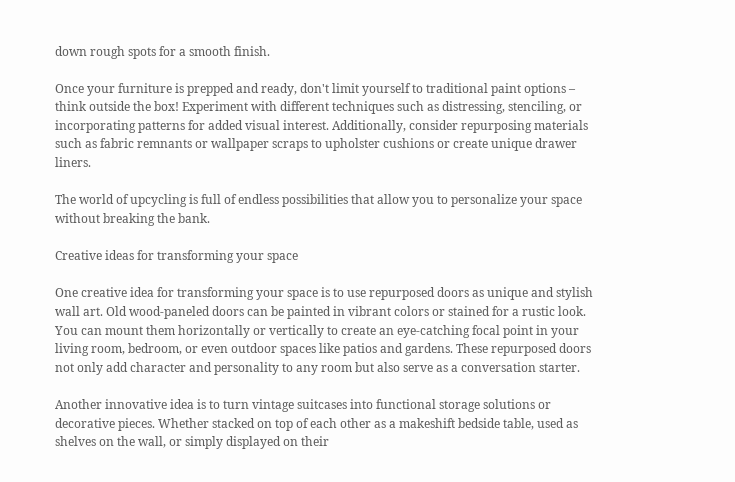down rough spots for a smooth finish.

Once your furniture is prepped and ready, don't limit yourself to traditional paint options – think outside the box! Experiment with different techniques such as distressing, stenciling, or incorporating patterns for added visual interest. Additionally, consider repurposing materials such as fabric remnants or wallpaper scraps to upholster cushions or create unique drawer liners.

The world of upcycling is full of endless possibilities that allow you to personalize your space without breaking the bank.

Creative ideas for transforming your space

One creative idea for transforming your space is to use repurposed doors as unique and stylish wall art. Old wood-paneled doors can be painted in vibrant colors or stained for a rustic look. You can mount them horizontally or vertically to create an eye-catching focal point in your living room, bedroom, or even outdoor spaces like patios and gardens. These repurposed doors not only add character and personality to any room but also serve as a conversation starter.

Another innovative idea is to turn vintage suitcases into functional storage solutions or decorative pieces. Whether stacked on top of each other as a makeshift bedside table, used as shelves on the wall, or simply displayed on their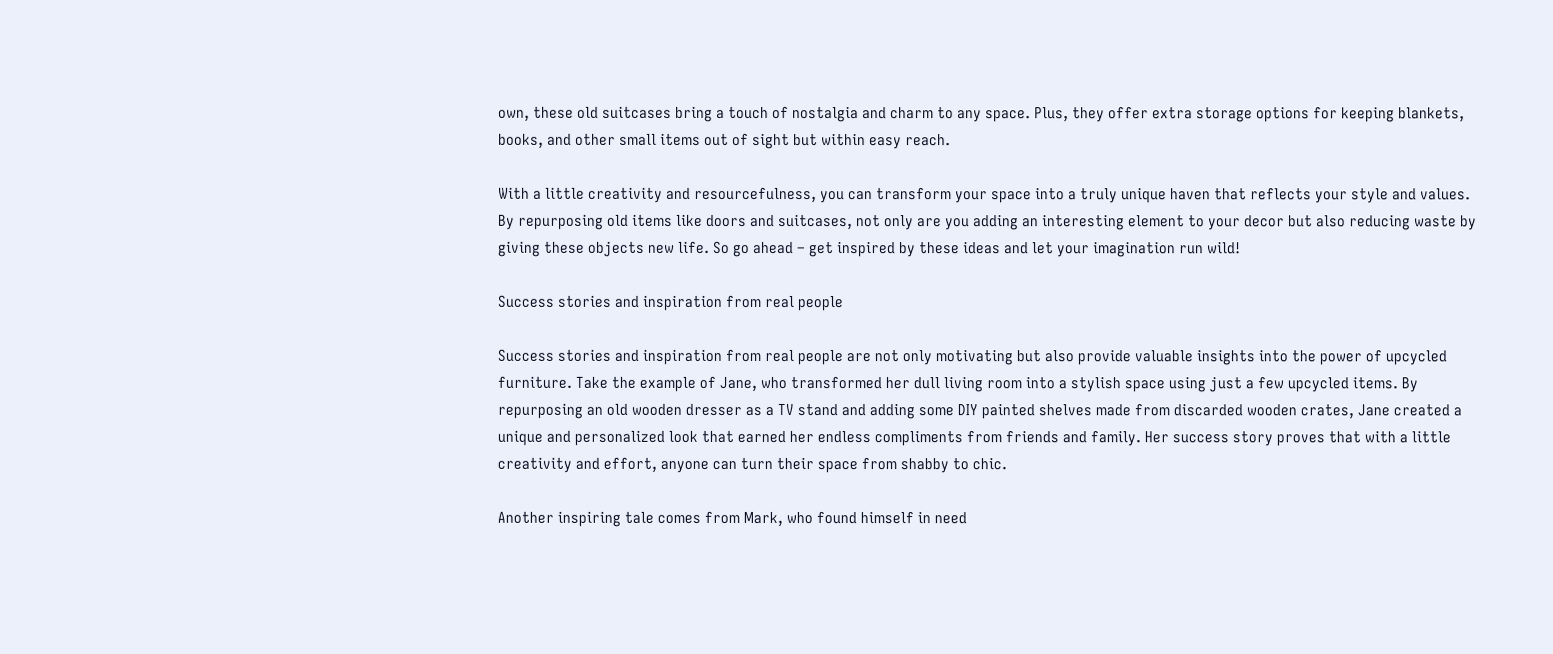own, these old suitcases bring a touch of nostalgia and charm to any space. Plus, they offer extra storage options for keeping blankets, books, and other small items out of sight but within easy reach.

With a little creativity and resourcefulness, you can transform your space into a truly unique haven that reflects your style and values. By repurposing old items like doors and suitcases, not only are you adding an interesting element to your decor but also reducing waste by giving these objects new life. So go ahead – get inspired by these ideas and let your imagination run wild!

Success stories and inspiration from real people

Success stories and inspiration from real people are not only motivating but also provide valuable insights into the power of upcycled furniture. Take the example of Jane, who transformed her dull living room into a stylish space using just a few upcycled items. By repurposing an old wooden dresser as a TV stand and adding some DIY painted shelves made from discarded wooden crates, Jane created a unique and personalized look that earned her endless compliments from friends and family. Her success story proves that with a little creativity and effort, anyone can turn their space from shabby to chic.

Another inspiring tale comes from Mark, who found himself in need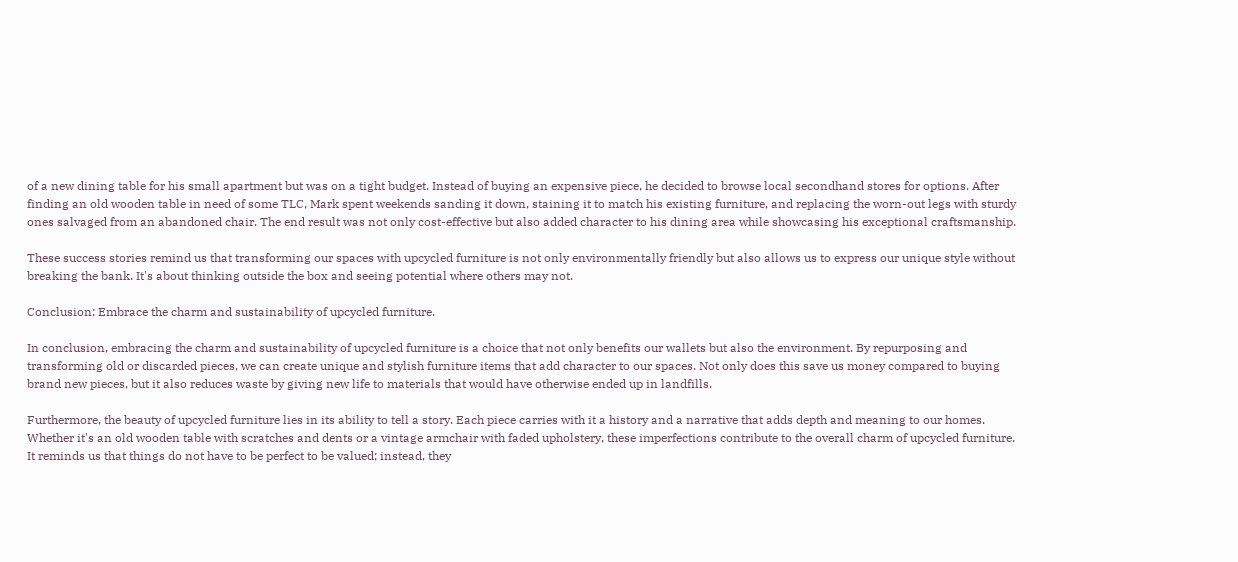of a new dining table for his small apartment but was on a tight budget. Instead of buying an expensive piece, he decided to browse local secondhand stores for options. After finding an old wooden table in need of some TLC, Mark spent weekends sanding it down, staining it to match his existing furniture, and replacing the worn-out legs with sturdy ones salvaged from an abandoned chair. The end result was not only cost-effective but also added character to his dining area while showcasing his exceptional craftsmanship.

These success stories remind us that transforming our spaces with upcycled furniture is not only environmentally friendly but also allows us to express our unique style without breaking the bank. It's about thinking outside the box and seeing potential where others may not.

Conclusion: Embrace the charm and sustainability of upcycled furniture.

In conclusion, embracing the charm and sustainability of upcycled furniture is a choice that not only benefits our wallets but also the environment. By repurposing and transforming old or discarded pieces, we can create unique and stylish furniture items that add character to our spaces. Not only does this save us money compared to buying brand new pieces, but it also reduces waste by giving new life to materials that would have otherwise ended up in landfills.

Furthermore, the beauty of upcycled furniture lies in its ability to tell a story. Each piece carries with it a history and a narrative that adds depth and meaning to our homes. Whether it's an old wooden table with scratches and dents or a vintage armchair with faded upholstery, these imperfections contribute to the overall charm of upcycled furniture. It reminds us that things do not have to be perfect to be valued; instead, they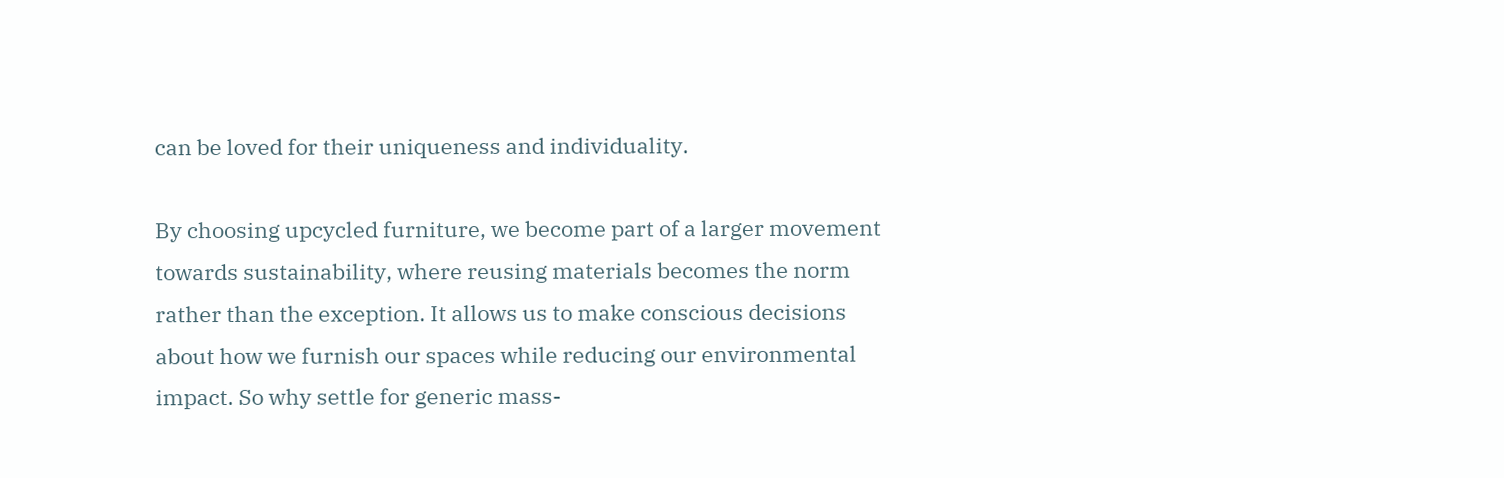can be loved for their uniqueness and individuality.

By choosing upcycled furniture, we become part of a larger movement towards sustainability, where reusing materials becomes the norm rather than the exception. It allows us to make conscious decisions about how we furnish our spaces while reducing our environmental impact. So why settle for generic mass-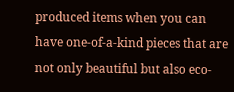produced items when you can have one-of-a-kind pieces that are not only beautiful but also eco-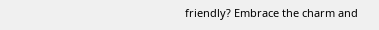friendly? Embrace the charm and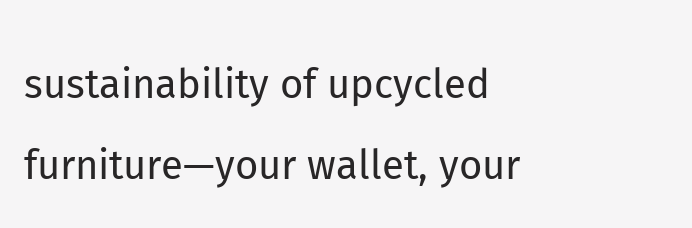sustainability of upcycled furniture—your wallet, your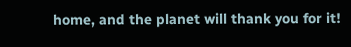home, and the planet will thank you for it!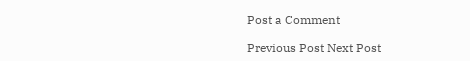Post a Comment

Previous Post Next Post